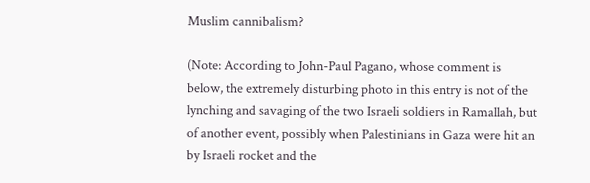Muslim cannibalism?

(Note: According to John-Paul Pagano, whose comment is below, the extremely disturbing photo in this entry is not of the lynching and savaging of the two Israeli soldiers in Ramallah, but of another event, possibly when Palestinians in Gaza were hit an by Israeli rocket and the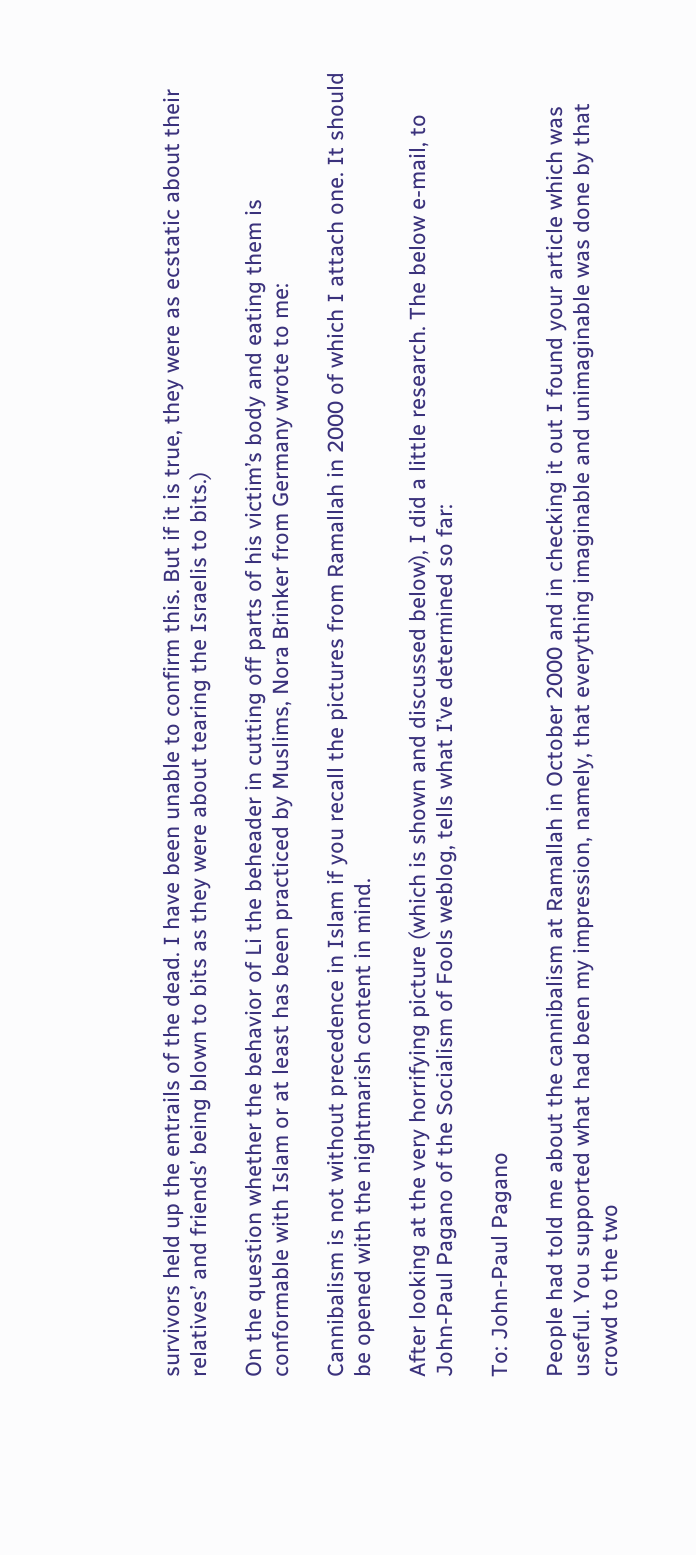survivors held up the entrails of the dead. I have been unable to confirm this. But if it is true, they were as ecstatic about their relatives’ and friends’ being blown to bits as they were about tearing the Israelis to bits.)

On the question whether the behavior of Li the beheader in cutting off parts of his victim’s body and eating them is conformable with Islam or at least has been practiced by Muslims, Nora Brinker from Germany wrote to me:

Cannibalism is not without precedence in Islam if you recall the pictures from Ramallah in 2000 of which I attach one. It should be opened with the nightmarish content in mind.

After looking at the very horrifying picture (which is shown and discussed below), I did a little research. The below e-mail, to John-Paul Pagano of the Socialism of Fools weblog, tells what I’ve determined so far:

To: John-Paul Pagano

People had told me about the cannibalism at Ramallah in October 2000 and in checking it out I found your article which was useful. You supported what had been my impression, namely, that everything imaginable and unimaginable was done by that crowd to the two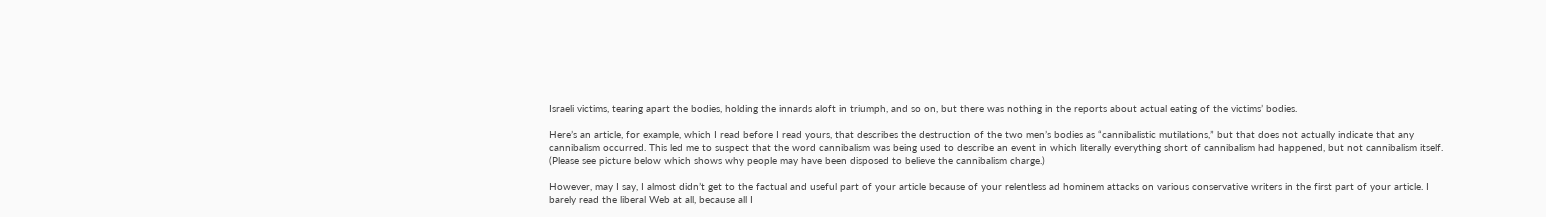Israeli victims, tearing apart the bodies, holding the innards aloft in triumph, and so on, but there was nothing in the reports about actual eating of the victims’ bodies.

Here’s an article, for example, which I read before I read yours, that describes the destruction of the two men’s bodies as “cannibalistic mutilations,” but that does not actually indicate that any cannibalism occurred. This led me to suspect that the word cannibalism was being used to describe an event in which literally everything short of cannibalism had happened, but not cannibalism itself. (Please see picture below which shows why people may have been disposed to believe the cannibalism charge.)

However, may I say, I almost didn’t get to the factual and useful part of your article because of your relentless ad hominem attacks on various conservative writers in the first part of your article. I barely read the liberal Web at all, because all I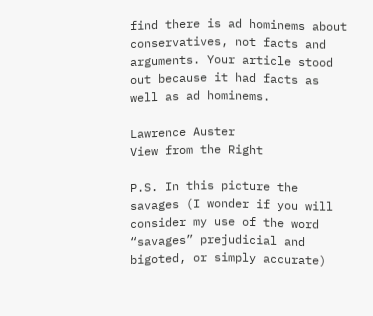find there is ad hominems about conservatives, not facts and arguments. Your article stood out because it had facts as well as ad hominems.

Lawrence Auster
View from the Right

P.S. In this picture the savages (I wonder if you will consider my use of the word “savages” prejudicial and bigoted, or simply accurate)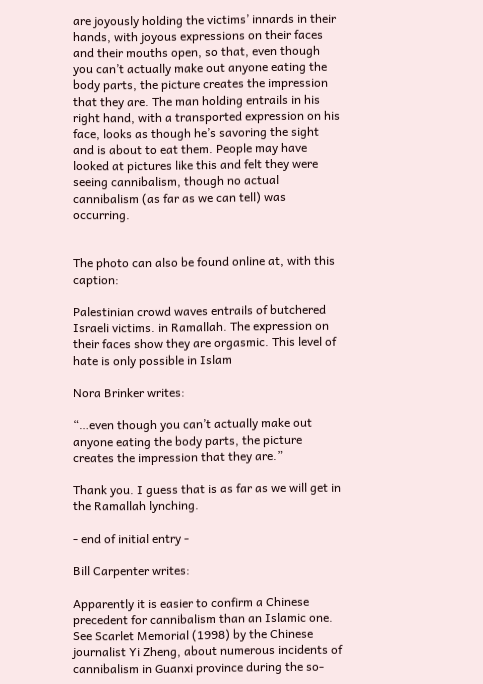are joyously holding the victims’ innards in their hands, with joyous expressions on their faces and their mouths open, so that, even though you can’t actually make out anyone eating the body parts, the picture creates the impression that they are. The man holding entrails in his right hand, with a transported expression on his face, looks as though he’s savoring the sight and is about to eat them. People may have looked at pictures like this and felt they were seeing cannibalism, though no actual cannibalism (as far as we can tell) was occurring.


The photo can also be found online at, with this caption:

Palestinian crowd waves entrails of butchered Israeli victims. in Ramallah. The expression on their faces show they are orgasmic. This level of hate is only possible in Islam

Nora Brinker writes:

“…even though you can’t actually make out anyone eating the body parts, the picture creates the impression that they are.”

Thank you. I guess that is as far as we will get in the Ramallah lynching.

- end of initial entry -

Bill Carpenter writes:

Apparently it is easier to confirm a Chinese precedent for cannibalism than an Islamic one. See Scarlet Memorial (1998) by the Chinese journalist Yi Zheng, about numerous incidents of cannibalism in Guanxi province during the so-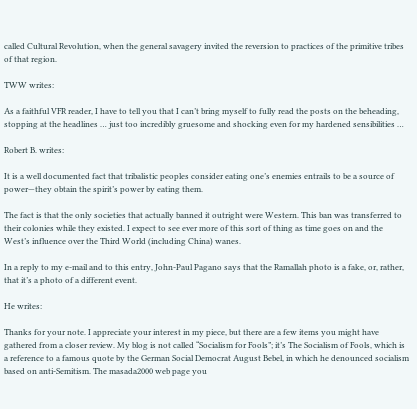called Cultural Revolution, when the general savagery invited the reversion to practices of the primitive tribes of that region.

TWW writes:

As a faithful VFR reader, I have to tell you that I can’t bring myself to fully read the posts on the beheading, stopping at the headlines … just too incredibly gruesome and shocking even for my hardened sensibilities …

Robert B. writes:

It is a well documented fact that tribalistic peoples consider eating one’s enemies entrails to be a source of power—they obtain the spirit’s power by eating them.

The fact is that the only societies that actually banned it outright were Western. This ban was transferred to their colonies while they existed. I expect to see ever more of this sort of thing as time goes on and the West’s influence over the Third World (including China) wanes.

In a reply to my e-mail and to this entry, John-Paul Pagano says that the Ramallah photo is a fake, or, rather, that it’s a photo of a different event.

He writes:

Thanks for your note. I appreciate your interest in my piece, but there are a few items you might have gathered from a closer review. My blog is not called “Socialism for Fools”; it’s The Socialism of Fools, which is a reference to a famous quote by the German Social Democrat August Bebel, in which he denounced socialism based on anti-Semitism. The masada2000 web page you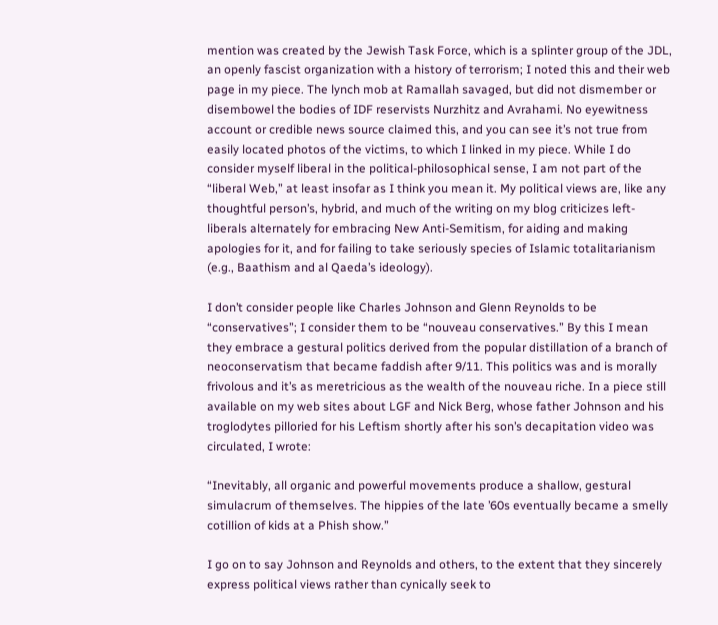mention was created by the Jewish Task Force, which is a splinter group of the JDL, an openly fascist organization with a history of terrorism; I noted this and their web page in my piece. The lynch mob at Ramallah savaged, but did not dismember or disembowel the bodies of IDF reservists Nurzhitz and Avrahami. No eyewitness account or credible news source claimed this, and you can see it’s not true from easily located photos of the victims, to which I linked in my piece. While I do consider myself liberal in the political-philosophical sense, I am not part of the “liberal Web,” at least insofar as I think you mean it. My political views are, like any thoughtful person’s, hybrid, and much of the writing on my blog criticizes left-liberals alternately for embracing New Anti-Semitism, for aiding and making apologies for it, and for failing to take seriously species of Islamic totalitarianism (e.g., Baathism and al Qaeda’s ideology).

I don’t consider people like Charles Johnson and Glenn Reynolds to be “conservatives”; I consider them to be “nouveau conservatives.” By this I mean they embrace a gestural politics derived from the popular distillation of a branch of neoconservatism that became faddish after 9/11. This politics was and is morally frivolous and it’s as meretricious as the wealth of the nouveau riche. In a piece still available on my web sites about LGF and Nick Berg, whose father Johnson and his troglodytes pilloried for his Leftism shortly after his son’s decapitation video was circulated, I wrote:

“Inevitably, all organic and powerful movements produce a shallow, gestural simulacrum of themselves. The hippies of the late ’60s eventually became a smelly cotillion of kids at a Phish show.”

I go on to say Johnson and Reynolds and others, to the extent that they sincerely express political views rather than cynically seek to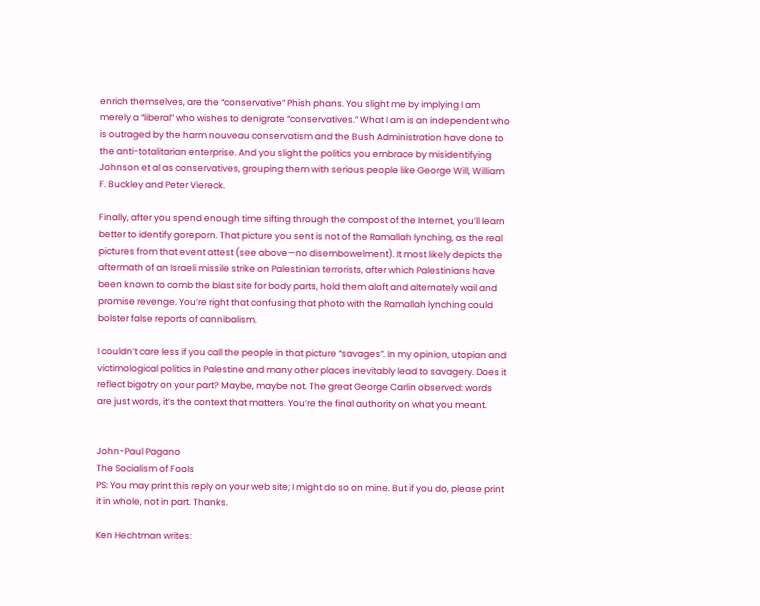enrich themselves, are the “conservative” Phish phans. You slight me by implying I am merely a “liberal” who wishes to denigrate “conservatives.” What I am is an independent who is outraged by the harm nouveau conservatism and the Bush Administration have done to the anti-totalitarian enterprise. And you slight the politics you embrace by misidentifying Johnson et al as conservatives, grouping them with serious people like George Will, William F. Buckley and Peter Viereck.

Finally, after you spend enough time sifting through the compost of the Internet, you’ll learn better to identify goreporn. That picture you sent is not of the Ramallah lynching, as the real pictures from that event attest (see above—no disembowelment). It most likely depicts the aftermath of an Israeli missile strike on Palestinian terrorists, after which Palestinians have been known to comb the blast site for body parts, hold them aloft and alternately wail and promise revenge. You’re right that confusing that photo with the Ramallah lynching could bolster false reports of cannibalism.

I couldn’t care less if you call the people in that picture “savages”. In my opinion, utopian and victimological politics in Palestine and many other places inevitably lead to savagery. Does it reflect bigotry on your part? Maybe, maybe not. The great George Carlin observed: words are just words, it’s the context that matters. You’re the final authority on what you meant.


John-Paul Pagano
The Socialism of Fools
PS: You may print this reply on your web site; I might do so on mine. But if you do, please print it in whole, not in part. Thanks.

Ken Hechtman writes: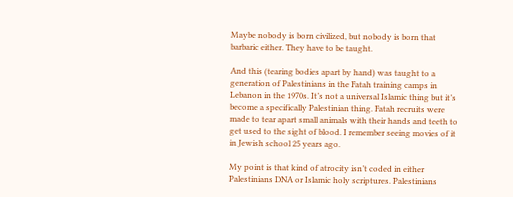Maybe nobody is born civilized, but nobody is born that barbaric either. They have to be taught.

And this (tearing bodies apart by hand) was taught to a generation of Palestinians in the Fatah training camps in Lebanon in the 1970s. It’s not a universal Islamic thing but it’s become a specifically Palestinian thing. Fatah recruits were made to tear apart small animals with their hands and teeth to get used to the sight of blood. I remember seeing movies of it in Jewish school 25 years ago.

My point is that kind of atrocity isn’t coded in either Palestinians DNA or Islamic holy scriptures. Palestinians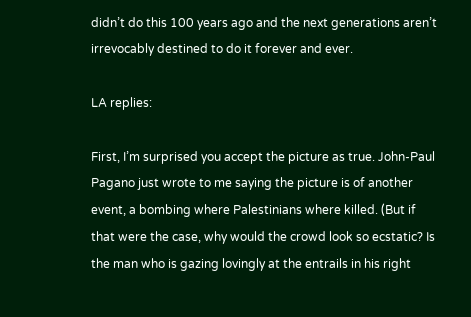didn’t do this 100 years ago and the next generations aren’t irrevocably destined to do it forever and ever.

LA replies:

First, I’m surprised you accept the picture as true. John-Paul Pagano just wrote to me saying the picture is of another event, a bombing where Palestinians where killed. (But if that were the case, why would the crowd look so ecstatic? Is the man who is gazing lovingly at the entrails in his right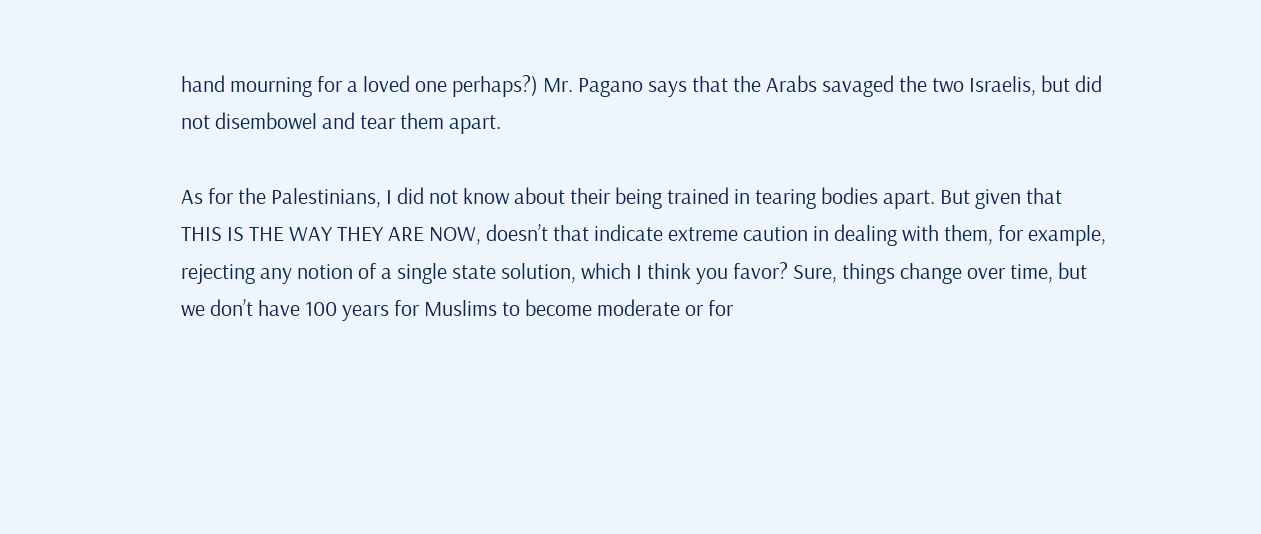hand mourning for a loved one perhaps?) Mr. Pagano says that the Arabs savaged the two Israelis, but did not disembowel and tear them apart.

As for the Palestinians, I did not know about their being trained in tearing bodies apart. But given that THIS IS THE WAY THEY ARE NOW, doesn’t that indicate extreme caution in dealing with them, for example, rejecting any notion of a single state solution, which I think you favor? Sure, things change over time, but we don’t have 100 years for Muslims to become moderate or for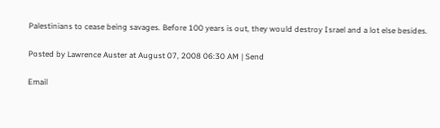Palestinians to cease being savages. Before 100 years is out, they would destroy Israel and a lot else besides.

Posted by Lawrence Auster at August 07, 2008 06:30 AM | Send

Email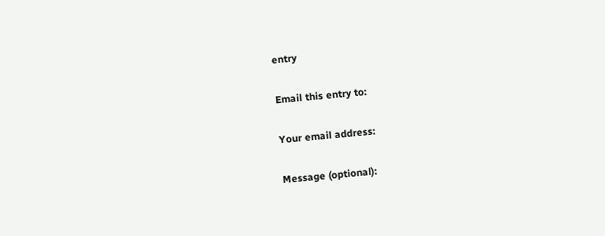entry

Email this entry to:

Your email address:

Message (optional):